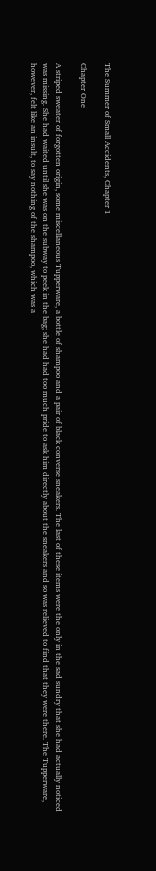The Summer of Small Accidents, Chapter 1

Chapter One

A striped sweater of forgotten origin, some miscellaneous Tupperware, a bottle of shampoo and a pair of black converse sneakers. The last of these items were the only in the sad sundry that she had actually noticed was missing. She had waited until she was on the subway to peek in the bag; she had had too much pride to ask him directly about the sneakers and so was relieved to find that they were there. The Tupperware, however, felt like an insult, to say nothing of the shampoo, which was a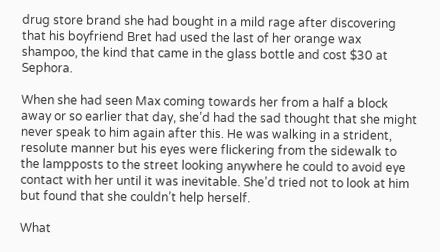drug store brand she had bought in a mild rage after discovering that his boyfriend Bret had used the last of her orange wax shampoo, the kind that came in the glass bottle and cost $30 at Sephora.

When she had seen Max coming towards her from a half a block away or so earlier that day, she’d had the sad thought that she might never speak to him again after this. He was walking in a strident, resolute manner but his eyes were flickering from the sidewalk to the lampposts to the street looking anywhere he could to avoid eye contact with her until it was inevitable. She’d tried not to look at him but found that she couldn’t help herself.

What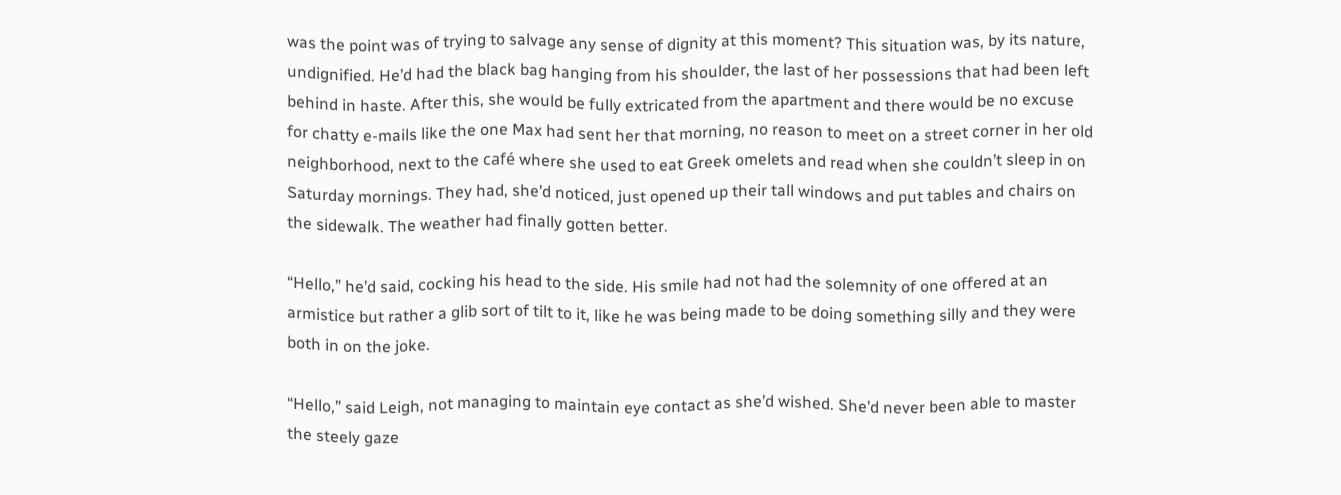was the point was of trying to salvage any sense of dignity at this moment? This situation was, by its nature, undignified. He’d had the black bag hanging from his shoulder, the last of her possessions that had been left behind in haste. After this, she would be fully extricated from the apartment and there would be no excuse for chatty e-mails like the one Max had sent her that morning, no reason to meet on a street corner in her old neighborhood, next to the café where she used to eat Greek omelets and read when she couldn’t sleep in on Saturday mornings. They had, she’d noticed, just opened up their tall windows and put tables and chairs on the sidewalk. The weather had finally gotten better.

“Hello,” he’d said, cocking his head to the side. His smile had not had the solemnity of one offered at an armistice but rather a glib sort of tilt to it, like he was being made to be doing something silly and they were both in on the joke.

“Hello,” said Leigh, not managing to maintain eye contact as she’d wished. She’d never been able to master the steely gaze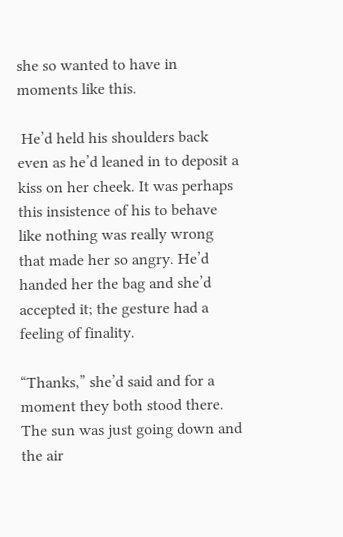she so wanted to have in moments like this.

 He’d held his shoulders back even as he’d leaned in to deposit a kiss on her cheek. It was perhaps this insistence of his to behave like nothing was really wrong that made her so angry. He’d handed her the bag and she’d accepted it; the gesture had a feeling of finality.

“Thanks,” she’d said and for a moment they both stood there. The sun was just going down and the air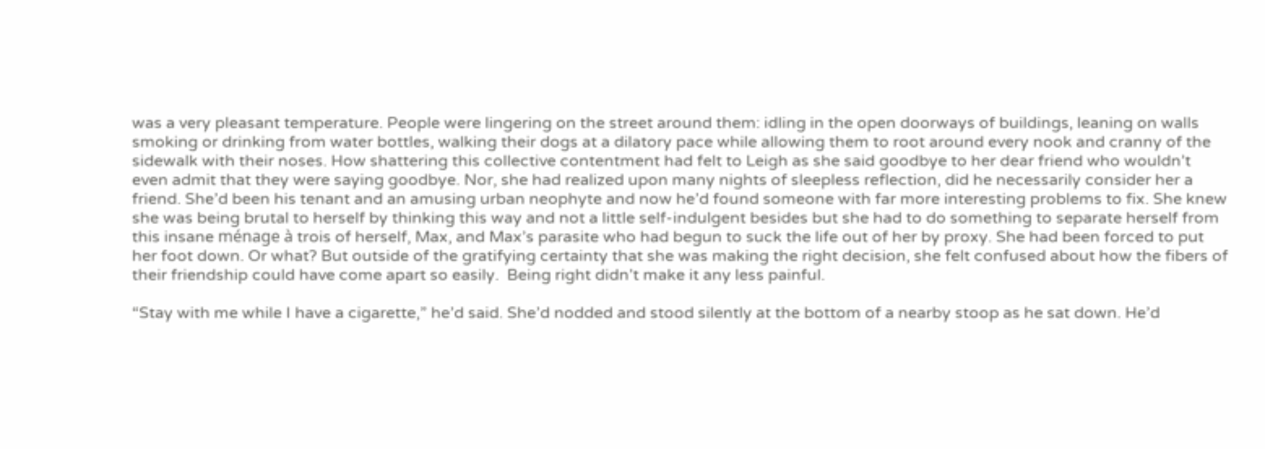was a very pleasant temperature. People were lingering on the street around them: idling in the open doorways of buildings, leaning on walls smoking or drinking from water bottles, walking their dogs at a dilatory pace while allowing them to root around every nook and cranny of the sidewalk with their noses. How shattering this collective contentment had felt to Leigh as she said goodbye to her dear friend who wouldn’t even admit that they were saying goodbye. Nor, she had realized upon many nights of sleepless reflection, did he necessarily consider her a friend. She’d been his tenant and an amusing urban neophyte and now he’d found someone with far more interesting problems to fix. She knew she was being brutal to herself by thinking this way and not a little self-indulgent besides but she had to do something to separate herself from this insane ménage à trois of herself, Max, and Max’s parasite who had begun to suck the life out of her by proxy. She had been forced to put her foot down. Or what? But outside of the gratifying certainty that she was making the right decision, she felt confused about how the fibers of their friendship could have come apart so easily.  Being right didn’t make it any less painful.

“Stay with me while I have a cigarette,” he’d said. She’d nodded and stood silently at the bottom of a nearby stoop as he sat down. He’d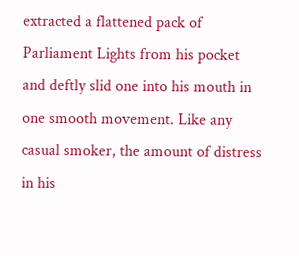extracted a flattened pack of Parliament Lights from his pocket and deftly slid one into his mouth in one smooth movement. Like any casual smoker, the amount of distress in his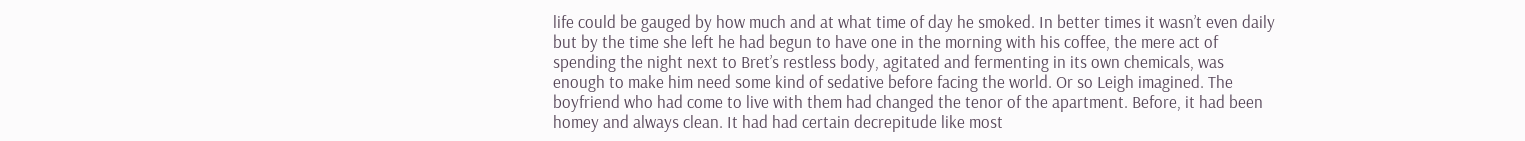life could be gauged by how much and at what time of day he smoked. In better times it wasn’t even daily but by the time she left he had begun to have one in the morning with his coffee, the mere act of spending the night next to Bret’s restless body, agitated and fermenting in its own chemicals, was enough to make him need some kind of sedative before facing the world. Or so Leigh imagined. The boyfriend who had come to live with them had changed the tenor of the apartment. Before, it had been homey and always clean. It had had certain decrepitude like most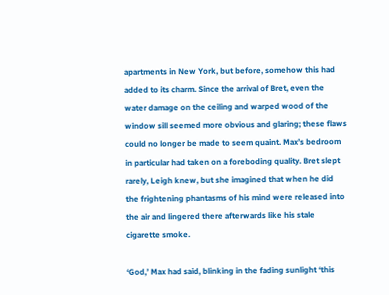apartments in New York, but before, somehow this had added to its charm. Since the arrival of Bret, even the water damage on the ceiling and warped wood of the window sill seemed more obvious and glaring; these flaws could no longer be made to seem quaint. Max’s bedroom in particular had taken on a foreboding quality. Bret slept rarely, Leigh knew, but she imagined that when he did the frightening phantasms of his mind were released into the air and lingered there afterwards like his stale cigarette smoke.

‘God,’ Max had said, blinking in the fading sunlight ‘this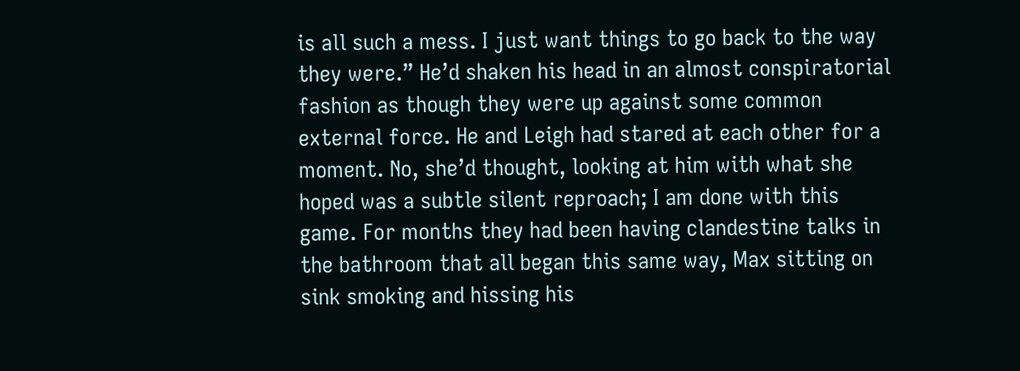is all such a mess. I just want things to go back to the way they were.” He’d shaken his head in an almost conspiratorial fashion as though they were up against some common external force. He and Leigh had stared at each other for a moment. No, she’d thought, looking at him with what she hoped was a subtle silent reproach; I am done with this game. For months they had been having clandestine talks in the bathroom that all began this same way, Max sitting on sink smoking and hissing his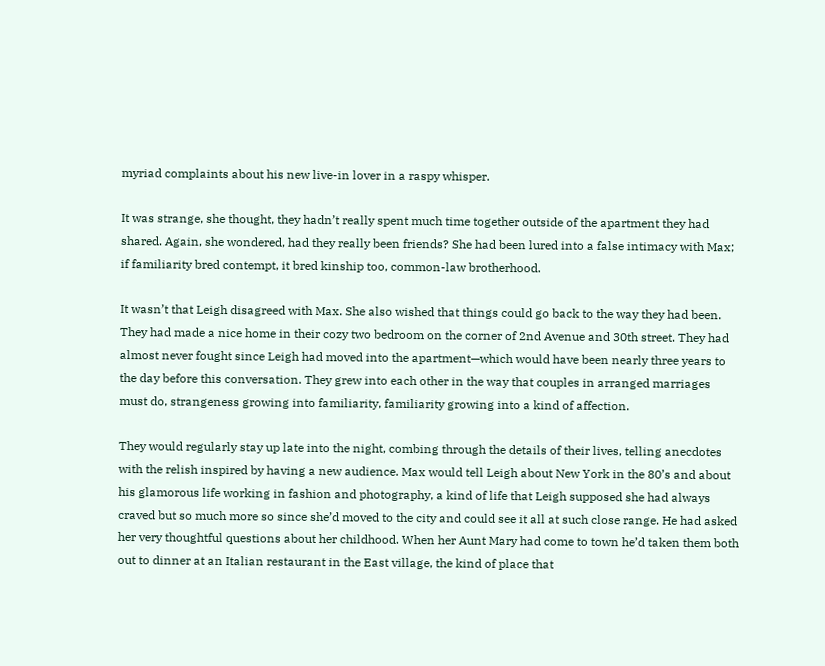myriad complaints about his new live-in lover in a raspy whisper.

It was strange, she thought, they hadn’t really spent much time together outside of the apartment they had shared. Again, she wondered, had they really been friends? She had been lured into a false intimacy with Max; if familiarity bred contempt, it bred kinship too, common-law brotherhood.

It wasn’t that Leigh disagreed with Max. She also wished that things could go back to the way they had been. They had made a nice home in their cozy two bedroom on the corner of 2nd Avenue and 30th street. They had almost never fought since Leigh had moved into the apartment—which would have been nearly three years to the day before this conversation. They grew into each other in the way that couples in arranged marriages must do, strangeness growing into familiarity, familiarity growing into a kind of affection.

They would regularly stay up late into the night, combing through the details of their lives, telling anecdotes with the relish inspired by having a new audience. Max would tell Leigh about New York in the 80’s and about his glamorous life working in fashion and photography, a kind of life that Leigh supposed she had always craved but so much more so since she’d moved to the city and could see it all at such close range. He had asked her very thoughtful questions about her childhood. When her Aunt Mary had come to town he’d taken them both out to dinner at an Italian restaurant in the East village, the kind of place that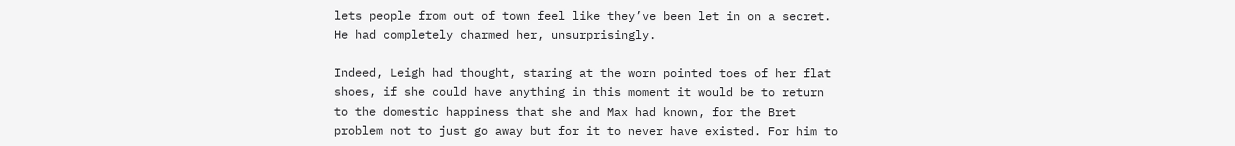lets people from out of town feel like they’ve been let in on a secret. He had completely charmed her, unsurprisingly.

Indeed, Leigh had thought, staring at the worn pointed toes of her flat shoes, if she could have anything in this moment it would be to return to the domestic happiness that she and Max had known, for the Bret problem not to just go away but for it to never have existed. For him to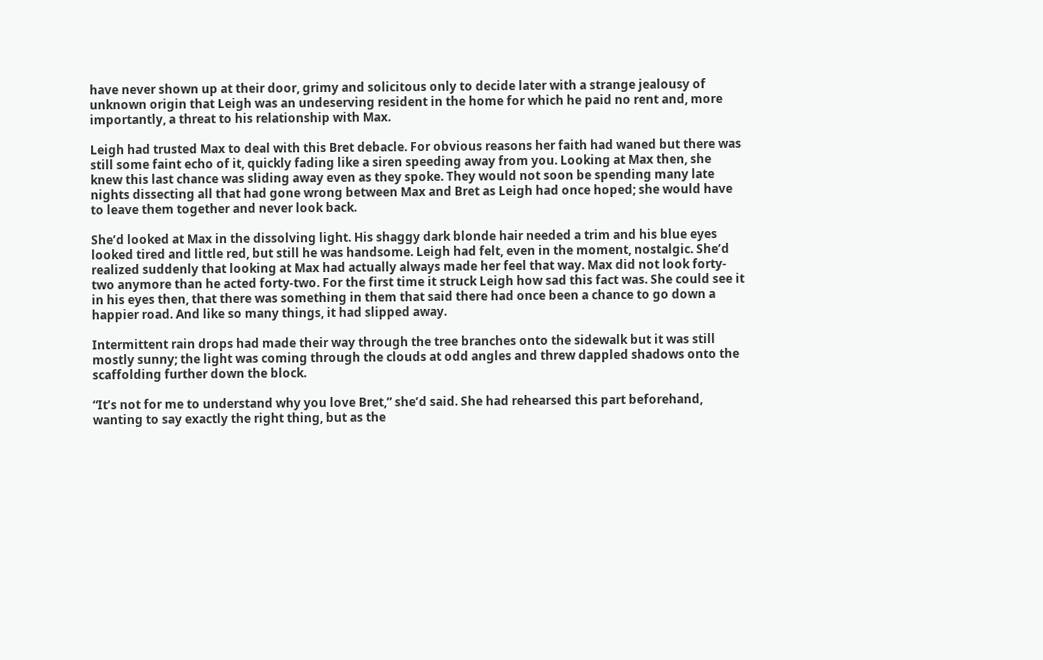have never shown up at their door, grimy and solicitous only to decide later with a strange jealousy of unknown origin that Leigh was an undeserving resident in the home for which he paid no rent and, more importantly, a threat to his relationship with Max.

Leigh had trusted Max to deal with this Bret debacle. For obvious reasons her faith had waned but there was still some faint echo of it, quickly fading like a siren speeding away from you. Looking at Max then, she knew this last chance was sliding away even as they spoke. They would not soon be spending many late nights dissecting all that had gone wrong between Max and Bret as Leigh had once hoped; she would have to leave them together and never look back.

She’d looked at Max in the dissolving light. His shaggy dark blonde hair needed a trim and his blue eyes looked tired and little red, but still he was handsome. Leigh had felt, even in the moment, nostalgic. She’d realized suddenly that looking at Max had actually always made her feel that way. Max did not look forty-two anymore than he acted forty-two. For the first time it struck Leigh how sad this fact was. She could see it in his eyes then, that there was something in them that said there had once been a chance to go down a happier road. And like so many things, it had slipped away.

Intermittent rain drops had made their way through the tree branches onto the sidewalk but it was still mostly sunny; the light was coming through the clouds at odd angles and threw dappled shadows onto the scaffolding further down the block.

“It’s not for me to understand why you love Bret,” she’d said. She had rehearsed this part beforehand, wanting to say exactly the right thing, but as the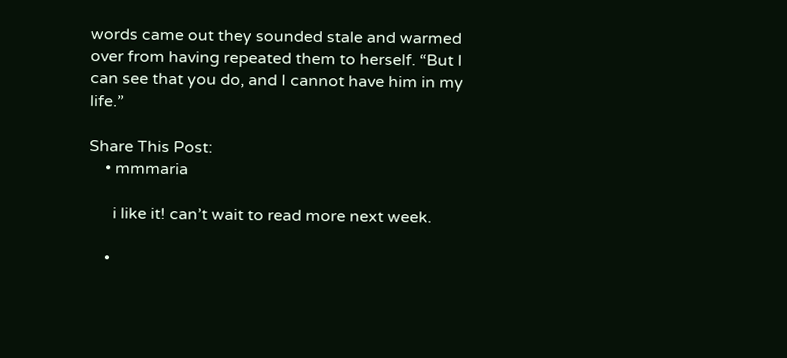words came out they sounded stale and warmed over from having repeated them to herself. “But I can see that you do, and I cannot have him in my life.”

Share This Post:
    • mmmaria

      i like it! can’t wait to read more next week.

    •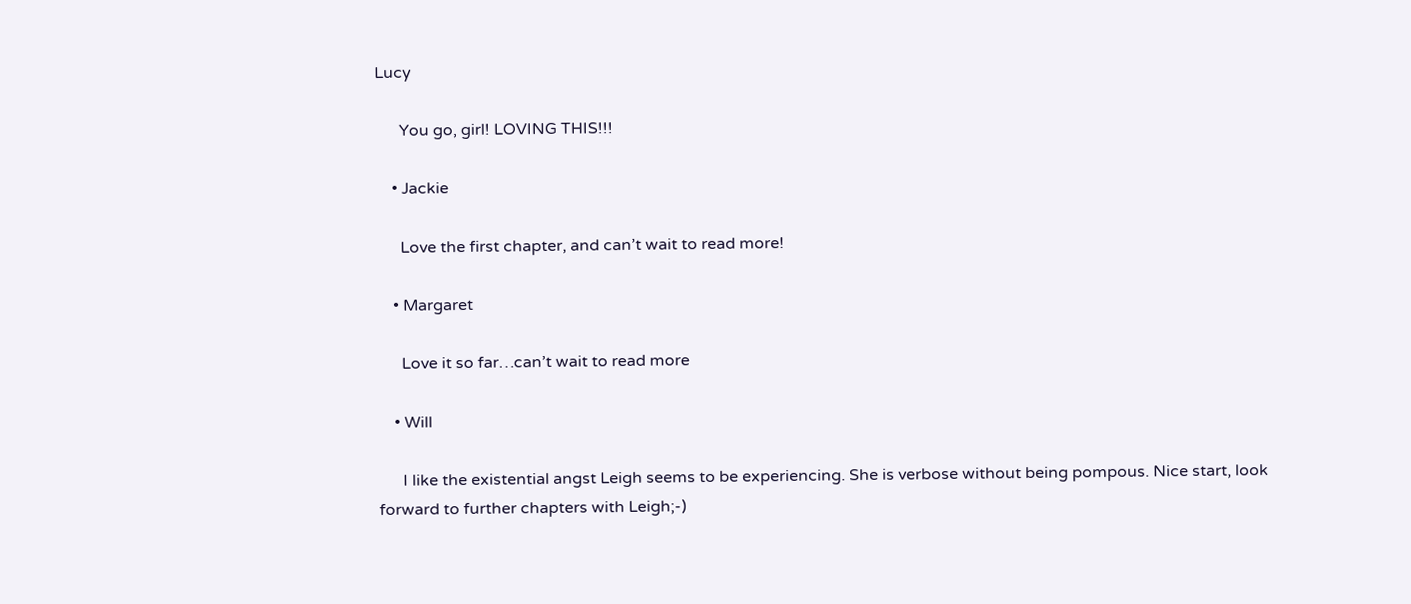Lucy

      You go, girl! LOVING THIS!!!

    • Jackie

      Love the first chapter, and can’t wait to read more!

    • Margaret

      Love it so far…can’t wait to read more

    • Will

      I like the existential angst Leigh seems to be experiencing. She is verbose without being pompous. Nice start, look forward to further chapters with Leigh;-)